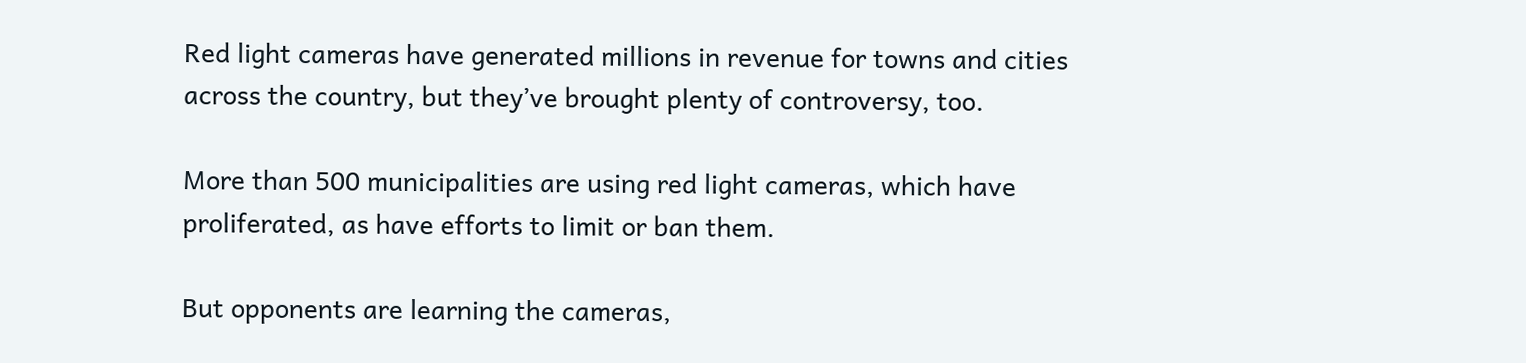Red light cameras have generated millions in revenue for towns and cities across the country, but they’ve brought plenty of controversy, too.

More than 500 municipalities are using red light cameras, which have proliferated, as have efforts to limit or ban them.

But opponents are learning the cameras,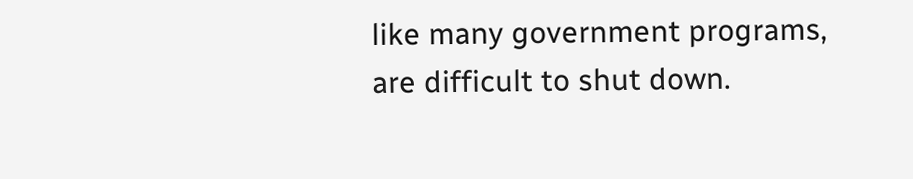like many government programs, are difficult to shut down.